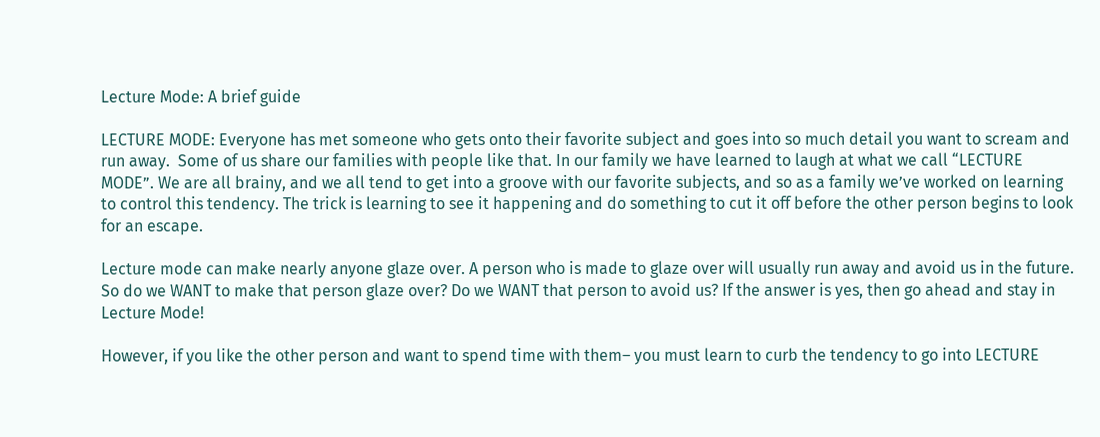Lecture Mode: A brief guide

LECTURE MODE: Everyone has met someone who gets onto their favorite subject and goes into so much detail you want to scream and run away.  Some of us share our families with people like that. In our family we have learned to laugh at what we call “LECTURE MODE”. We are all brainy, and we all tend to get into a groove with our favorite subjects, and so as a family we’ve worked on learning to control this tendency. The trick is learning to see it happening and do something to cut it off before the other person begins to look for an escape.

Lecture mode can make nearly anyone glaze over. A person who is made to glaze over will usually run away and avoid us in the future. So do we WANT to make that person glaze over? Do we WANT that person to avoid us? If the answer is yes, then go ahead and stay in Lecture Mode!

However, if you like the other person and want to spend time with them– you must learn to curb the tendency to go into LECTURE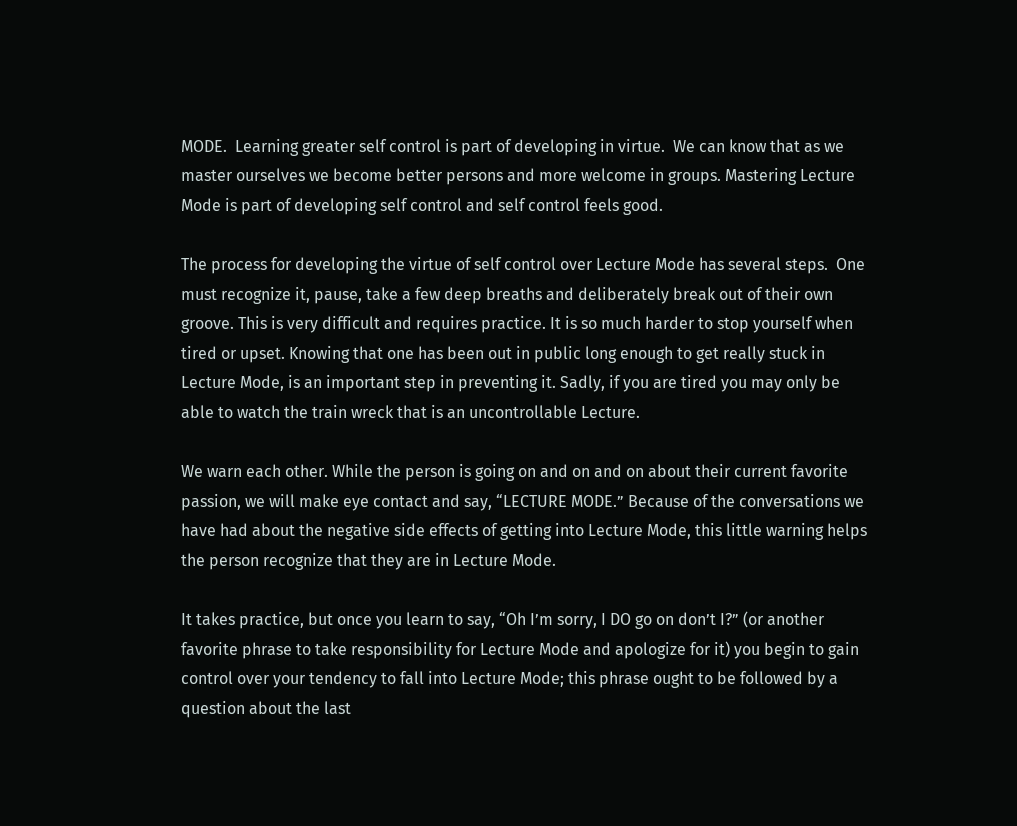MODE.  Learning greater self control is part of developing in virtue.  We can know that as we master ourselves we become better persons and more welcome in groups. Mastering Lecture Mode is part of developing self control and self control feels good.

The process for developing the virtue of self control over Lecture Mode has several steps.  One must recognize it, pause, take a few deep breaths and deliberately break out of their own groove. This is very difficult and requires practice. It is so much harder to stop yourself when tired or upset. Knowing that one has been out in public long enough to get really stuck in Lecture Mode, is an important step in preventing it. Sadly, if you are tired you may only be able to watch the train wreck that is an uncontrollable Lecture.

We warn each other. While the person is going on and on and on about their current favorite passion, we will make eye contact and say, “LECTURE MODE.” Because of the conversations we have had about the negative side effects of getting into Lecture Mode, this little warning helps the person recognize that they are in Lecture Mode.

It takes practice, but once you learn to say, “Oh I’m sorry, I DO go on don’t I?” (or another favorite phrase to take responsibility for Lecture Mode and apologize for it) you begin to gain control over your tendency to fall into Lecture Mode; this phrase ought to be followed by a question about the last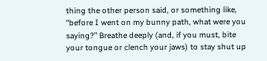thing the other person said, or something like, “before I went on my bunny path, what were you saying?” Breathe deeply (and, if you must, bite your tongue or clench your jaws) to stay shut up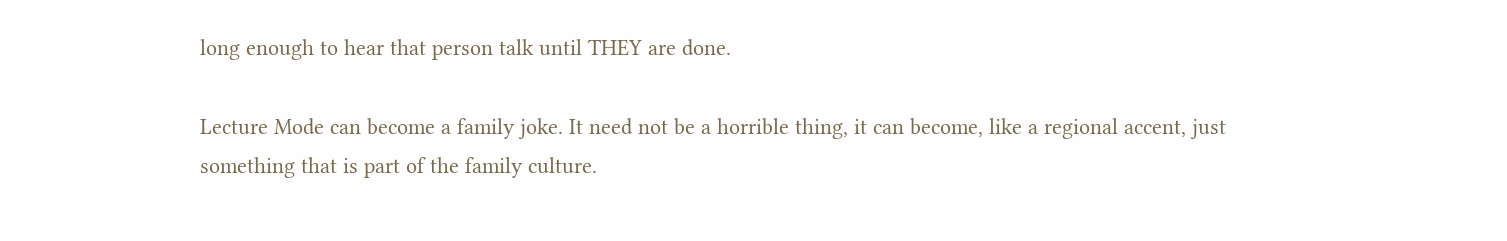long enough to hear that person talk until THEY are done.

Lecture Mode can become a family joke. It need not be a horrible thing, it can become, like a regional accent, just something that is part of the family culture.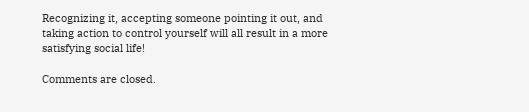Recognizing it, accepting someone pointing it out, and taking action to control yourself will all result in a more satisfying social life!

Comments are closed.